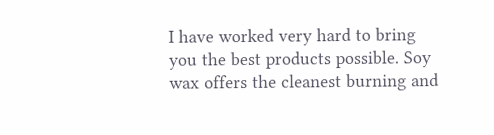I have worked very hard to bring you the best products possible. Soy wax offers the cleanest burning and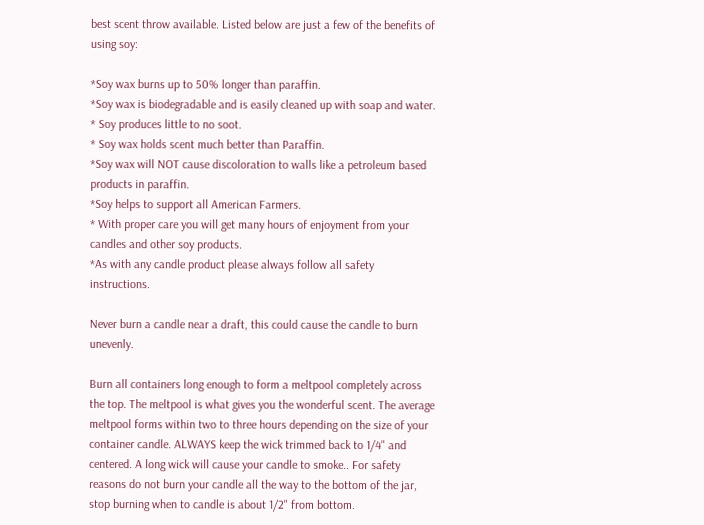best scent throw available. Listed below are just a few of the benefits of using soy:

*Soy wax burns up to 50% longer than paraffin.
*Soy wax is biodegradable and is easily cleaned up with soap and water.
* Soy produces little to no soot.
* Soy wax holds scent much better than Paraffin.
*Soy wax will NOT cause discoloration to walls like a petroleum based products in paraffin.
*Soy helps to support all American Farmers.
* With proper care you will get many hours of enjoyment from your candles and other soy products.
*As with any candle product please always follow all safety instructions.

Never burn a candle near a draft, this could cause the candle to burn unevenly.

Burn all containers long enough to form a meltpool completely across the top. The meltpool is what gives you the wonderful scent. The average meltpool forms within two to three hours depending on the size of your container candle. ALWAYS keep the wick trimmed back to 1/4" and centered. A long wick will cause your candle to smoke.. For safety reasons do not burn your candle all the way to the bottom of the jar, stop burning when to candle is about 1/2" from bottom.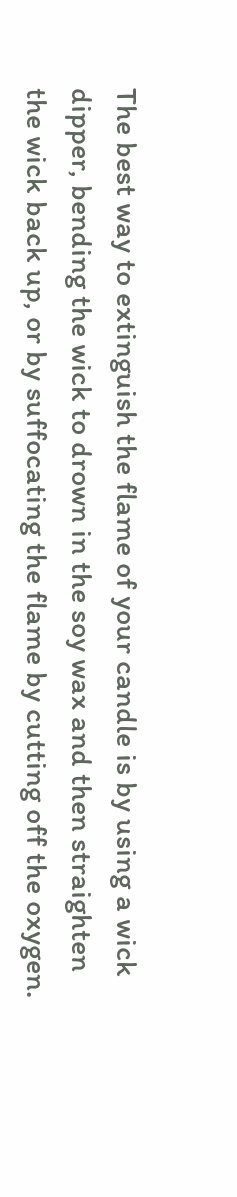The best way to extinguish the flame of your candle is by using a wick dipper, bending the wick to drown in the soy wax and then straighten the wick back up, or by suffocating the flame by cutting off the oxygen.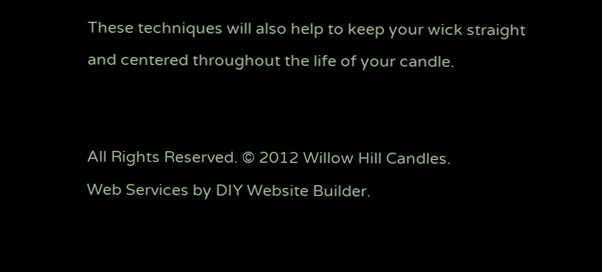These techniques will also help to keep your wick straight and centered throughout the life of your candle.


All Rights Reserved. © 2012 Willow Hill Candles.
Web Services by DIY Website Builder.